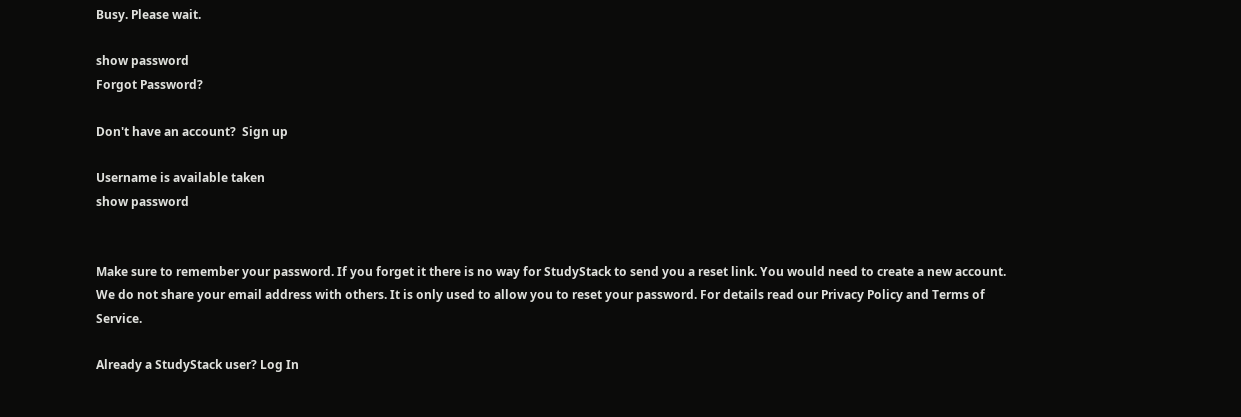Busy. Please wait.

show password
Forgot Password?

Don't have an account?  Sign up

Username is available taken
show password


Make sure to remember your password. If you forget it there is no way for StudyStack to send you a reset link. You would need to create a new account.
We do not share your email address with others. It is only used to allow you to reset your password. For details read our Privacy Policy and Terms of Service.

Already a StudyStack user? Log In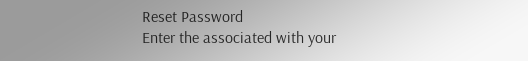Reset Password
Enter the associated with your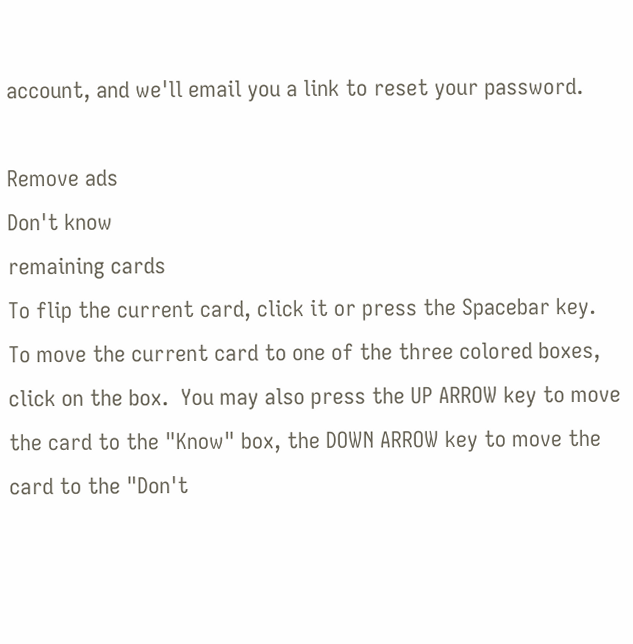account, and we'll email you a link to reset your password.

Remove ads
Don't know
remaining cards
To flip the current card, click it or press the Spacebar key.  To move the current card to one of the three colored boxes, click on the box.  You may also press the UP ARROW key to move the card to the "Know" box, the DOWN ARROW key to move the card to the "Don't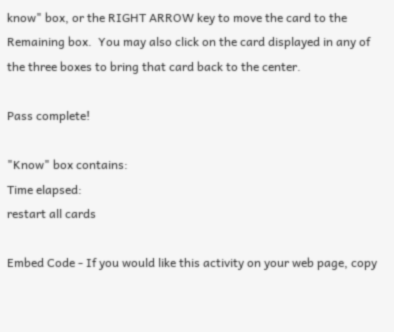know" box, or the RIGHT ARROW key to move the card to the Remaining box.  You may also click on the card displayed in any of the three boxes to bring that card back to the center.

Pass complete!

"Know" box contains:
Time elapsed:
restart all cards

Embed Code - If you would like this activity on your web page, copy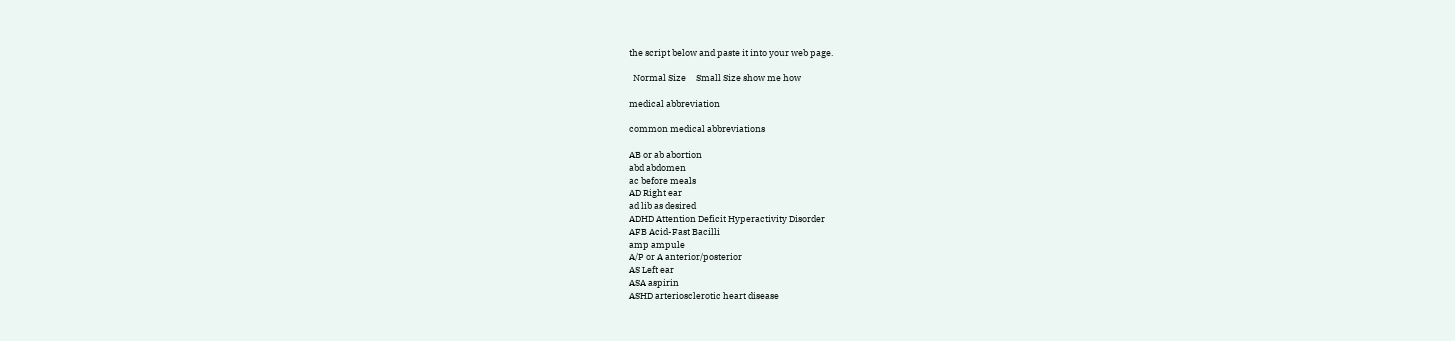the script below and paste it into your web page.

  Normal Size     Small Size show me how

medical abbreviation

common medical abbreviations

AB or ab abortion
abd abdomen
ac before meals
AD Right ear
ad lib as desired
ADHD Attention Deficit Hyperactivity Disorder
AFB Acid-Fast Bacilli
amp ampule
A/P or A anterior/posterior
AS Left ear
ASA aspirin
ASHD arteriosclerotic heart disease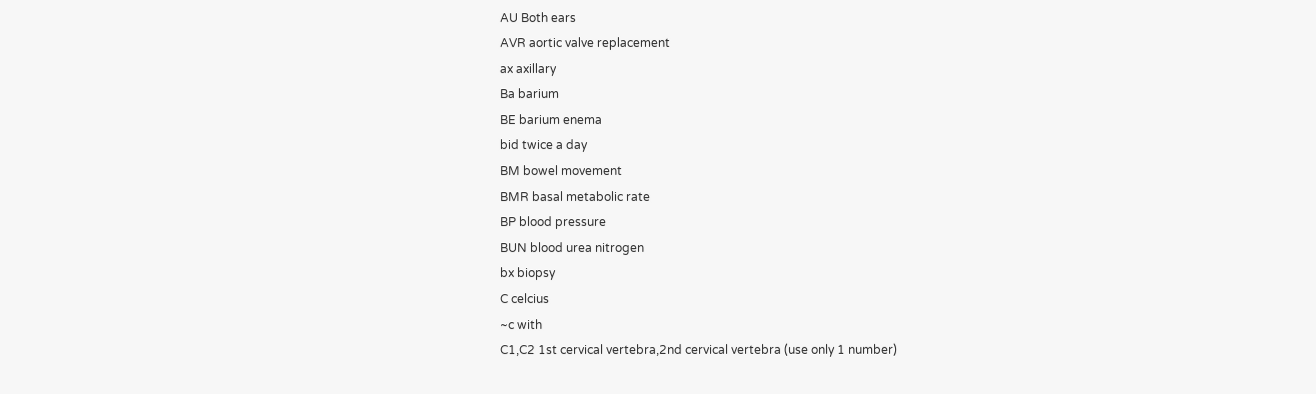AU Both ears
AVR aortic valve replacement
ax axillary
Ba barium
BE barium enema
bid twice a day
BM bowel movement
BMR basal metabolic rate
BP blood pressure
BUN blood urea nitrogen
bx biopsy
C celcius
~c with
C1,C2 1st cervical vertebra,2nd cervical vertebra (use only 1 number)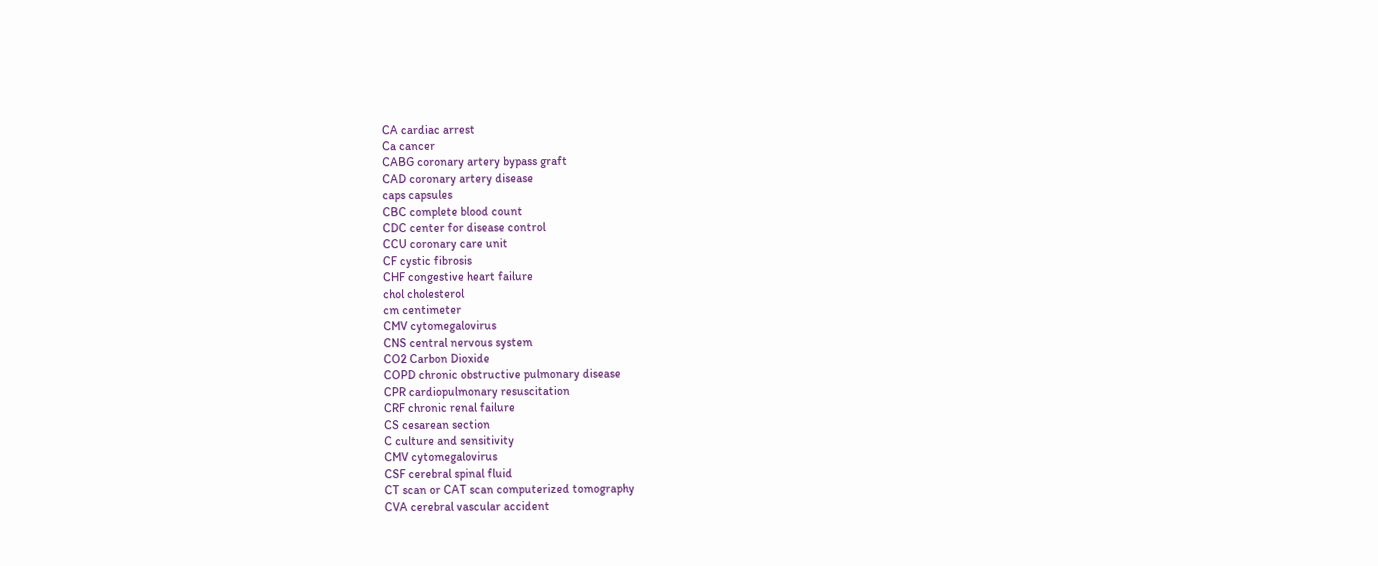CA cardiac arrest
Ca cancer
CABG coronary artery bypass graft
CAD coronary artery disease
caps capsules
CBC complete blood count
CDC center for disease control
CCU coronary care unit
CF cystic fibrosis
CHF congestive heart failure
chol cholesterol
cm centimeter
CMV cytomegalovirus
CNS central nervous system
CO2 Carbon Dioxide
COPD chronic obstructive pulmonary disease
CPR cardiopulmonary resuscitation
CRF chronic renal failure
CS cesarean section
C culture and sensitivity
CMV cytomegalovirus
CSF cerebral spinal fluid
CT scan or CAT scan computerized tomography
CVA cerebral vascular accident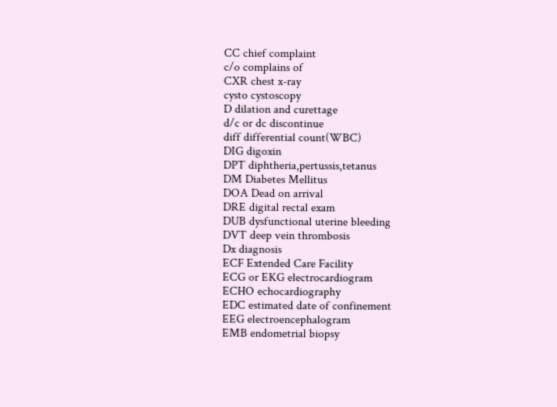CC chief complaint
c/o complains of
CXR chest x-ray
cysto cystoscopy
D dilation and curettage
d/c or dc discontinue
diff differential count(WBC)
DIG digoxin
DPT diphtheria,pertussis,tetanus
DM Diabetes Mellitus
DOA Dead on arrival
DRE digital rectal exam
DUB dysfunctional uterine bleeding
DVT deep vein thrombosis
Dx diagnosis
ECF Extended Care Facility
ECG or EKG electrocardiogram
ECHO echocardiography
EDC estimated date of confinement
EEG electroencephalogram
EMB endometrial biopsy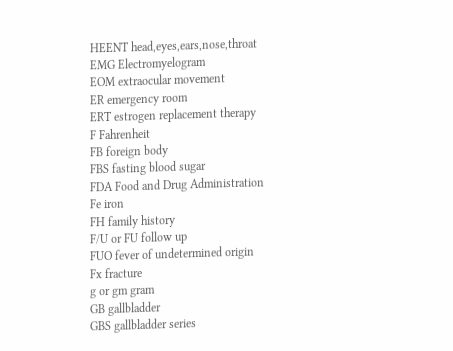HEENT head,eyes,ears,nose,throat
EMG Electromyelogram
EOM extraocular movement
ER emergency room
ERT estrogen replacement therapy
F Fahrenheit
FB foreign body
FBS fasting blood sugar
FDA Food and Drug Administration
Fe iron
FH family history
F/U or FU follow up
FUO fever of undetermined origin
Fx fracture
g or gm gram
GB gallbladder
GBS gallbladder series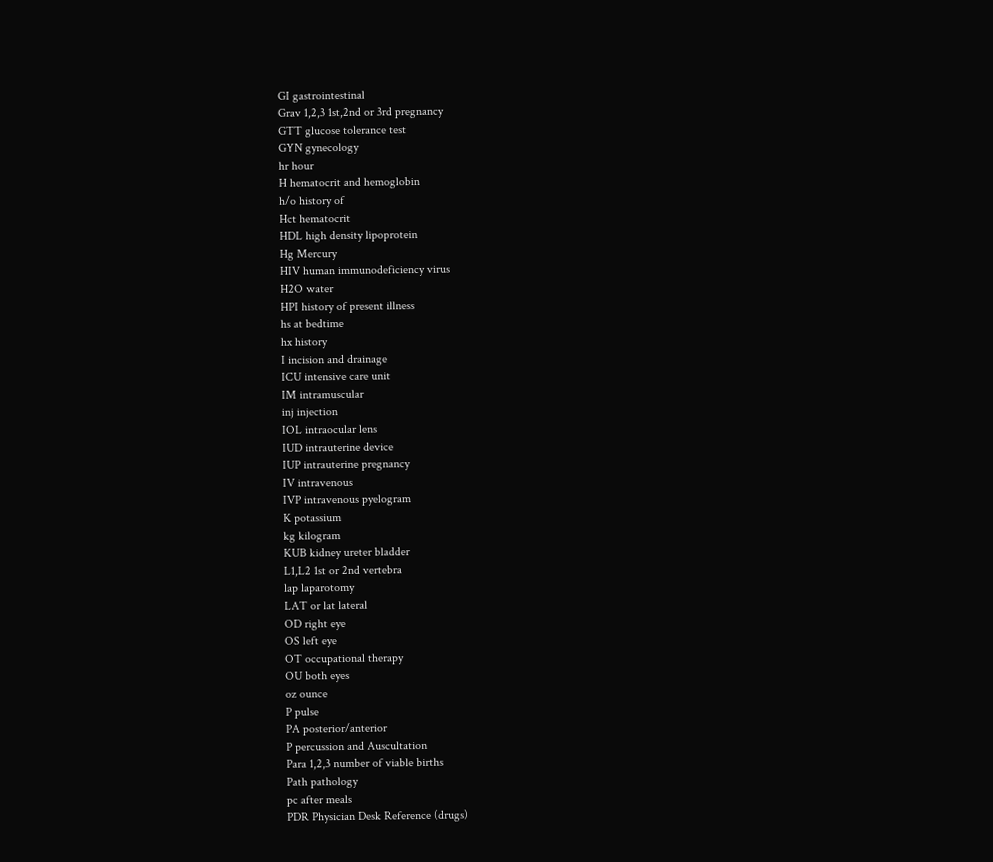GI gastrointestinal
Grav 1,2,3 1st,2nd or 3rd pregnancy
GTT glucose tolerance test
GYN gynecology
hr hour
H hematocrit and hemoglobin
h/o history of
Hct hematocrit
HDL high density lipoprotein
Hg Mercury
HIV human immunodeficiency virus
H2O water
HPI history of present illness
hs at bedtime
hx history
I incision and drainage
ICU intensive care unit
IM intramuscular
inj injection
IOL intraocular lens
IUD intrauterine device
IUP intrauterine pregnancy
IV intravenous
IVP intravenous pyelogram
K potassium
kg kilogram
KUB kidney ureter bladder
L1,L2 1st or 2nd vertebra
lap laparotomy
LAT or lat lateral
OD right eye
OS left eye
OT occupational therapy
OU both eyes
oz ounce
P pulse
PA posterior/anterior
P percussion and Auscultation
Para 1,2,3 number of viable births
Path pathology
pc after meals
PDR Physician Desk Reference (drugs)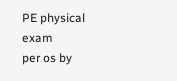PE physical exam
per os by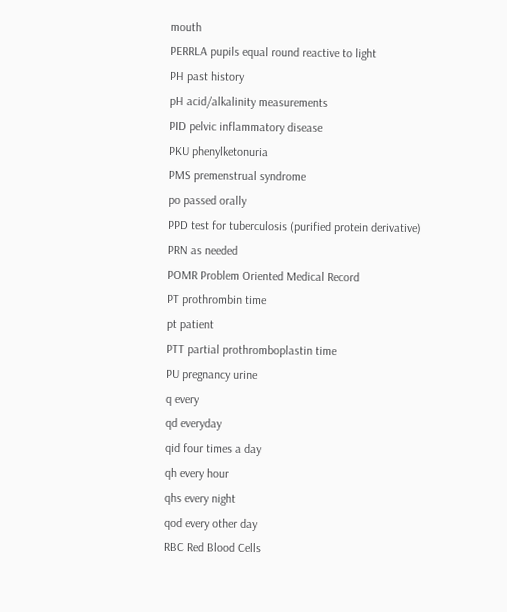mouth
PERRLA pupils equal round reactive to light
PH past history
pH acid/alkalinity measurements
PID pelvic inflammatory disease
PKU phenylketonuria
PMS premenstrual syndrome
po passed orally
PPD test for tuberculosis (purified protein derivative)
PRN as needed
POMR Problem Oriented Medical Record
PT prothrombin time
pt patient
PTT partial prothromboplastin time
PU pregnancy urine
q every
qd everyday
qid four times a day
qh every hour
qhs every night
qod every other day
RBC Red Blood Cells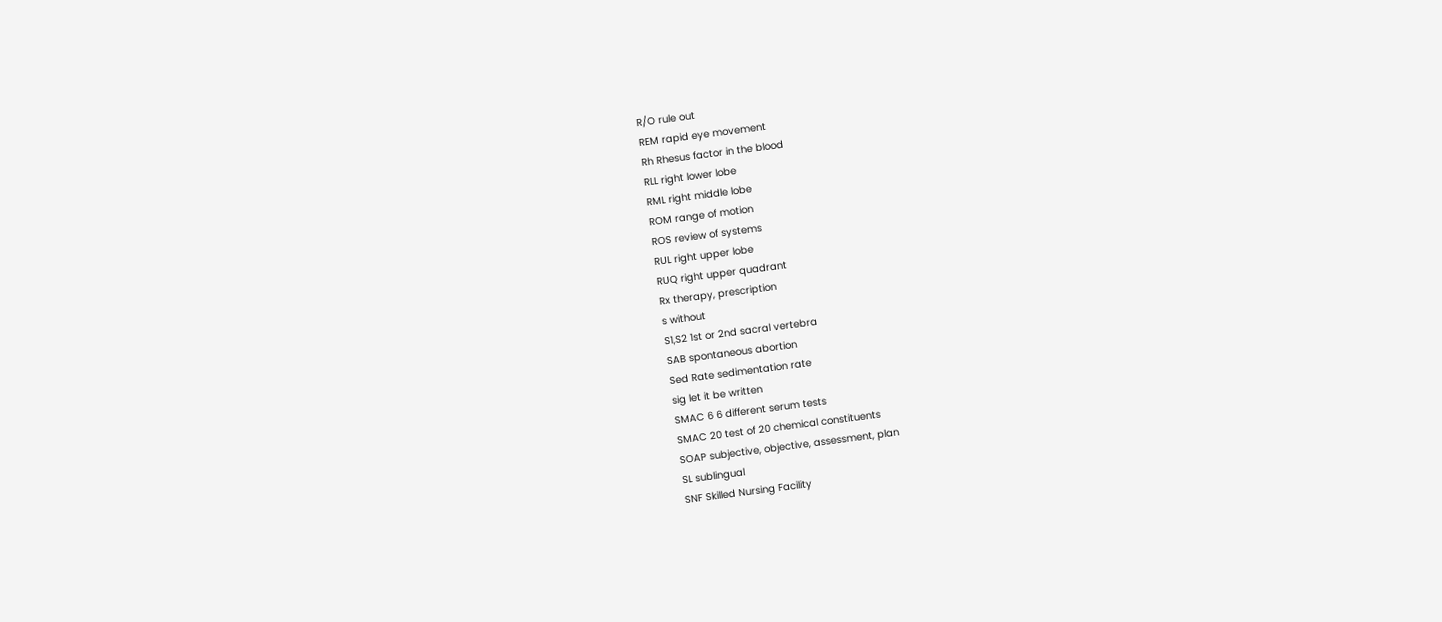R/O rule out
REM rapid eye movement
Rh Rhesus factor in the blood
RLL right lower lobe
RML right middle lobe
ROM range of motion
ROS review of systems
RUL right upper lobe
RUQ right upper quadrant
Rx therapy, prescription
s without
S1,S2 1st or 2nd sacral vertebra
SAB spontaneous abortion
Sed Rate sedimentation rate
sig let it be written
SMAC 6 6 different serum tests
SMAC 20 test of 20 chemical constituents
SOAP subjective, objective, assessment, plan
SL sublingual
SNF Skilled Nursing Facility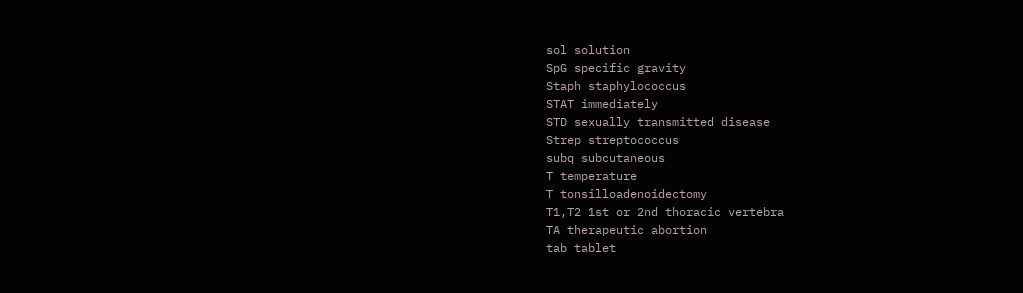sol solution
SpG specific gravity
Staph staphylococcus
STAT immediately
STD sexually transmitted disease
Strep streptococcus
subq subcutaneous
T temperature
T tonsilloadenoidectomy
T1,T2 1st or 2nd thoracic vertebra
TA therapeutic abortion
tab tablet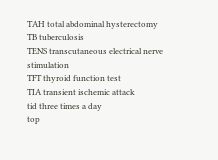TAH total abdominal hysterectomy
TB tuberculosis
TENS transcutaneous electrical nerve stimulation
TFT thyroid function test
TIA transient ischemic attack
tid three times a day
top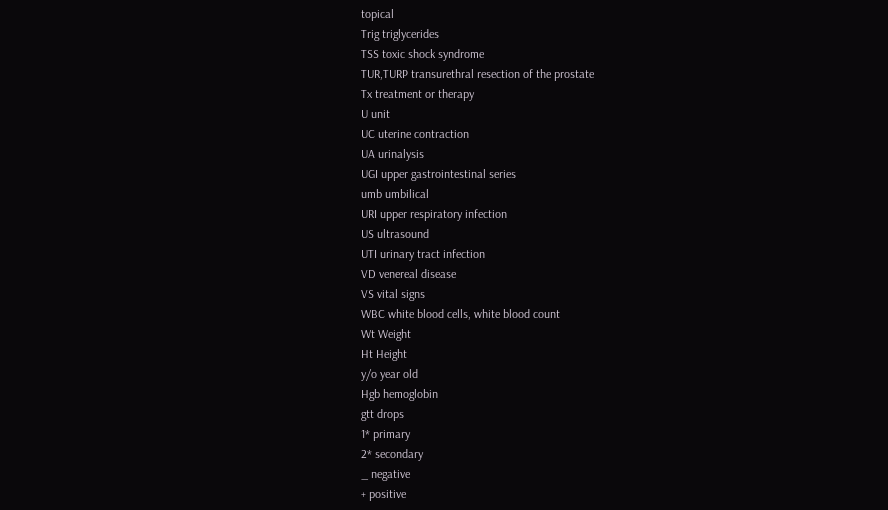topical
Trig triglycerides
TSS toxic shock syndrome
TUR,TURP transurethral resection of the prostate
Tx treatment or therapy
U unit
UC uterine contraction
UA urinalysis
UGI upper gastrointestinal series
umb umbilical
URI upper respiratory infection
US ultrasound
UTI urinary tract infection
VD venereal disease
VS vital signs
WBC white blood cells, white blood count
Wt Weight
Ht Height
y/o year old
Hgb hemoglobin
gtt drops
1* primary
2* secondary
_ negative
+ positive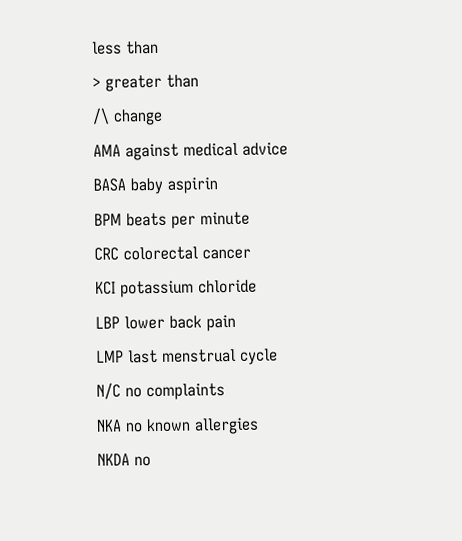less than
> greater than
/\ change
AMA against medical advice
BASA baby aspirin
BPM beats per minute
CRC colorectal cancer
KCI potassium chloride
LBP lower back pain
LMP last menstrual cycle
N/C no complaints
NKA no known allergies
NKDA no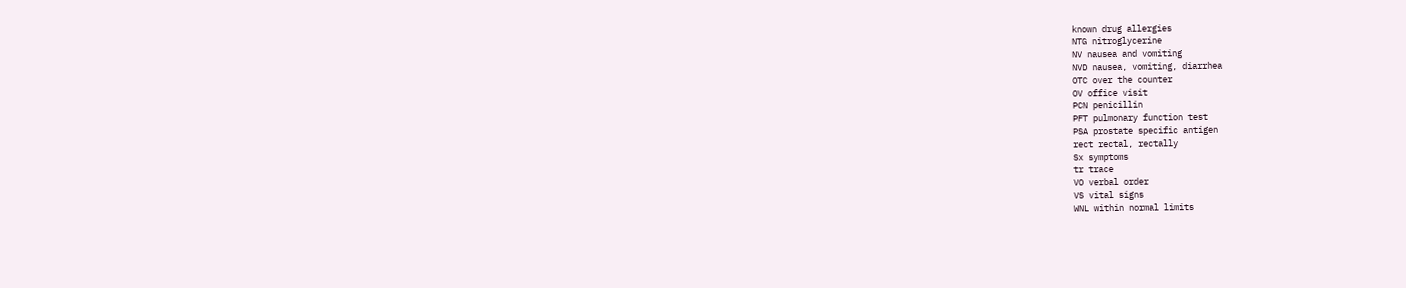known drug allergies
NTG nitroglycerine
NV nausea and vomiting
NVD nausea, vomiting, diarrhea
OTC over the counter
OV office visit
PCN penicillin
PFT pulmonary function test
PSA prostate specific antigen
rect rectal, rectally
Sx symptoms
tr trace
VO verbal order
VS vital signs
WNL within normal limits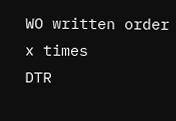WO written order
x times
DTR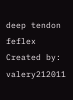deep tendon feflex
Created by: valery212011